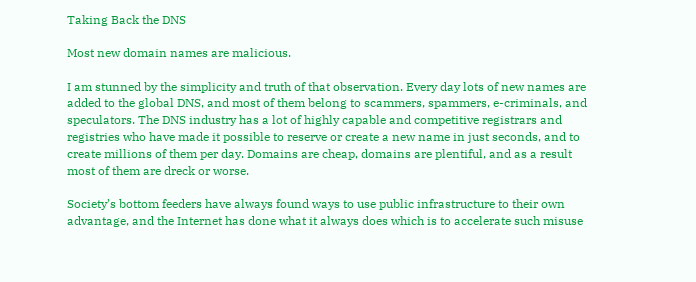Taking Back the DNS

Most new domain names are malicious.

I am stunned by the simplicity and truth of that observation. Every day lots of new names are added to the global DNS, and most of them belong to scammers, spammers, e-criminals, and speculators. The DNS industry has a lot of highly capable and competitive registrars and registries who have made it possible to reserve or create a new name in just seconds, and to create millions of them per day. Domains are cheap, domains are plentiful, and as a result most of them are dreck or worse.

Society’s bottom feeders have always found ways to use public infrastructure to their own advantage, and the Internet has done what it always does which is to accelerate such misuse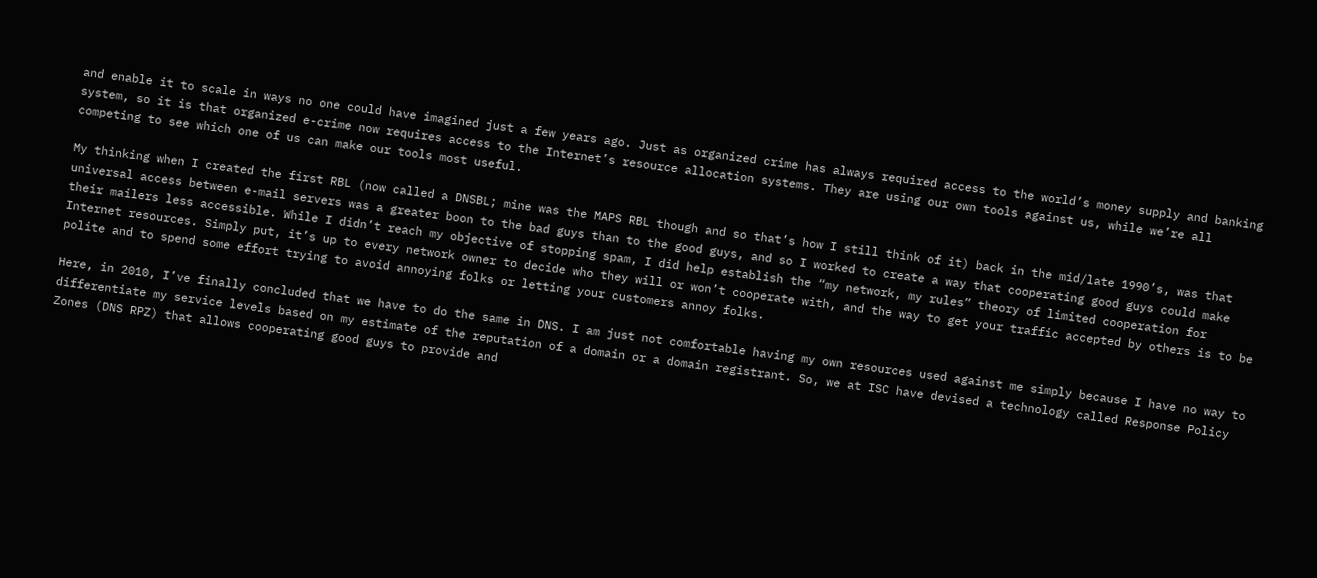and enable it to scale in ways no one could have imagined just a few years ago. Just as organized crime has always required access to the world’s money supply and banking system, so it is that organized e-crime now requires access to the Internet’s resource allocation systems. They are using our own tools against us, while we’re all competing to see which one of us can make our tools most useful.

My thinking when I created the first RBL (now called a DNSBL; mine was the MAPS RBL though and so that’s how I still think of it) back in the mid/late 1990’s, was that universal access between e-mail servers was a greater boon to the bad guys than to the good guys, and so I worked to create a way that cooperating good guys could make their mailers less accessible. While I didn’t reach my objective of stopping spam, I did help establish the “my network, my rules” theory of limited cooperation for Internet resources. Simply put, it’s up to every network owner to decide who they will or won’t cooperate with, and the way to get your traffic accepted by others is to be polite and to spend some effort trying to avoid annoying folks or letting your customers annoy folks.

Here, in 2010, I’ve finally concluded that we have to do the same in DNS. I am just not comfortable having my own resources used against me simply because I have no way to differentiate my service levels based on my estimate of the reputation of a domain or a domain registrant. So, we at ISC have devised a technology called Response Policy Zones (DNS RPZ) that allows cooperating good guys to provide and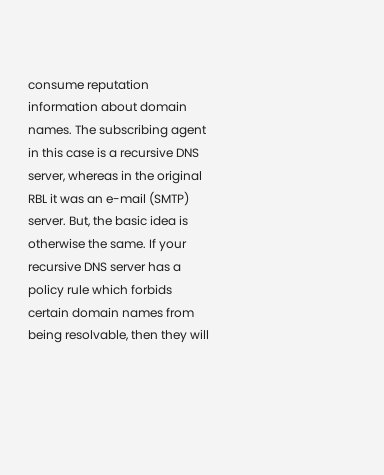consume reputation information about domain names. The subscribing agent in this case is a recursive DNS server, whereas in the original RBL it was an e-mail (SMTP) server. But, the basic idea is otherwise the same. If your recursive DNS server has a policy rule which forbids certain domain names from being resolvable, then they will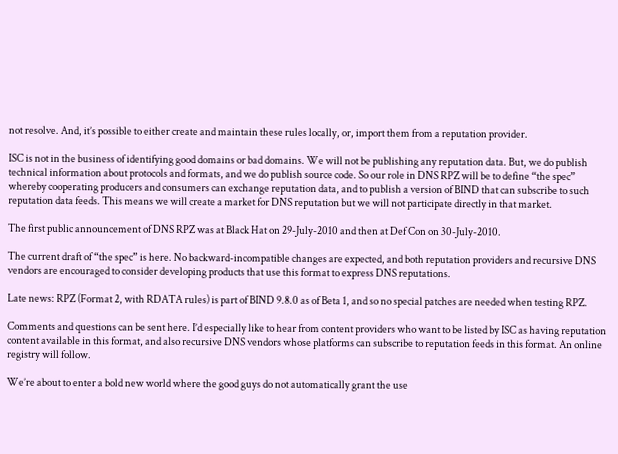not resolve. And, it’s possible to either create and maintain these rules locally, or, import them from a reputation provider.

ISC is not in the business of identifying good domains or bad domains. We will not be publishing any reputation data. But, we do publish technical information about protocols and formats, and we do publish source code. So our role in DNS RPZ will be to define “the spec” whereby cooperating producers and consumers can exchange reputation data, and to publish a version of BIND that can subscribe to such reputation data feeds. This means we will create a market for DNS reputation but we will not participate directly in that market.

The first public announcement of DNS RPZ was at Black Hat on 29-July-2010 and then at Def Con on 30-July-2010.

The current draft of “the spec” is here. No backward-incompatible changes are expected, and both reputation providers and recursive DNS vendors are encouraged to consider developing products that use this format to express DNS reputations.

Late news: RPZ (Format 2, with RDATA rules) is part of BIND 9.8.0 as of Beta 1, and so no special patches are needed when testing RPZ.

Comments and questions can be sent here. I’d especially like to hear from content providers who want to be listed by ISC as having reputation content available in this format, and also recursive DNS vendors whose platforms can subscribe to reputation feeds in this format. An online registry will follow.

We’re about to enter a bold new world where the good guys do not automatically grant the use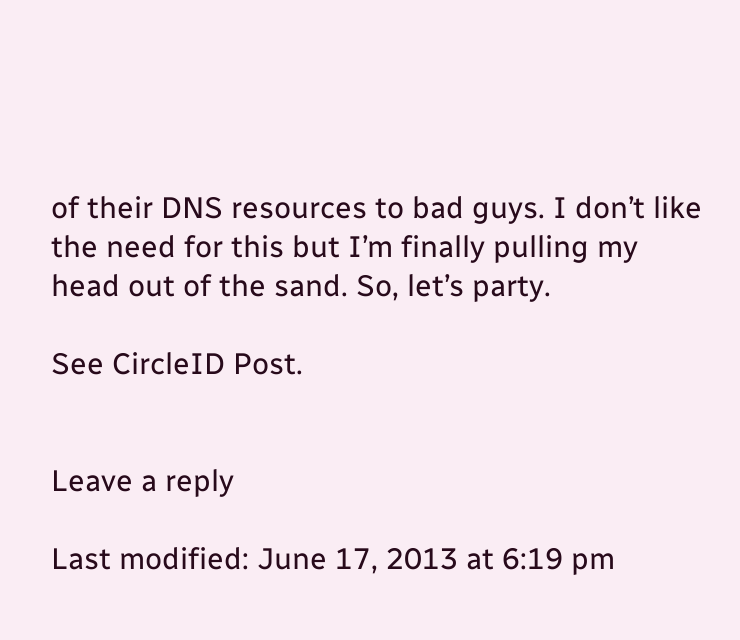of their DNS resources to bad guys. I don’t like the need for this but I’m finally pulling my head out of the sand. So, let’s party.

See CircleID Post.


Leave a reply

Last modified: June 17, 2013 at 6:19 pm